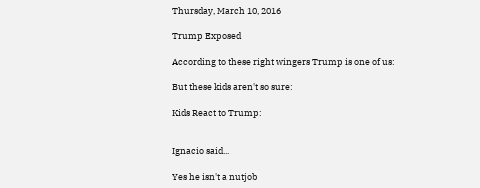Thursday, March 10, 2016

Trump Exposed

According to these right wingers Trump is one of us:

But these kids aren't so sure:

Kids React to Trump:


Ignacio said...

Yes he isn't a nutjob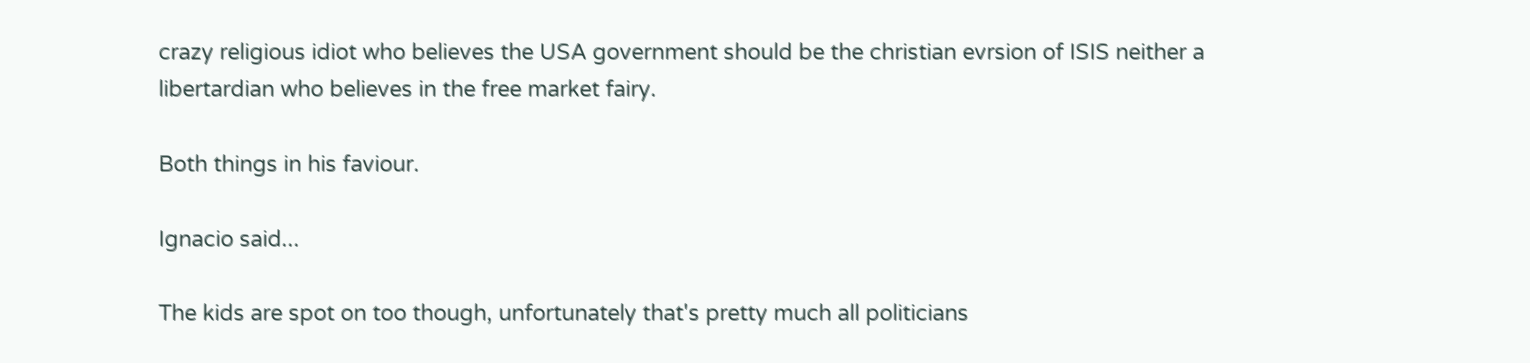crazy religious idiot who believes the USA government should be the christian evrsion of ISIS neither a libertardian who believes in the free market fairy.

Both things in his faviour.

Ignacio said...

The kids are spot on too though, unfortunately that's pretty much all politicians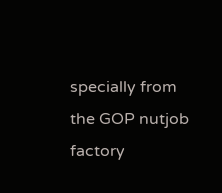specially from the GOP nutjob factory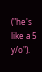("he's like a 5 y/o").